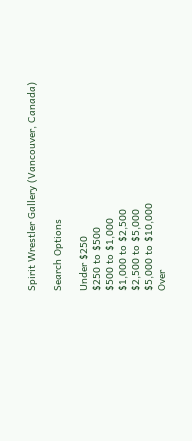Spirit Wrestler Gallery (Vancouver, Canada)

Search Options

Under $250
$250 to $500
$500 to $1,000
$1,000 to $2,500
$2,500 to $5,000
$5,000 to $10,000
Over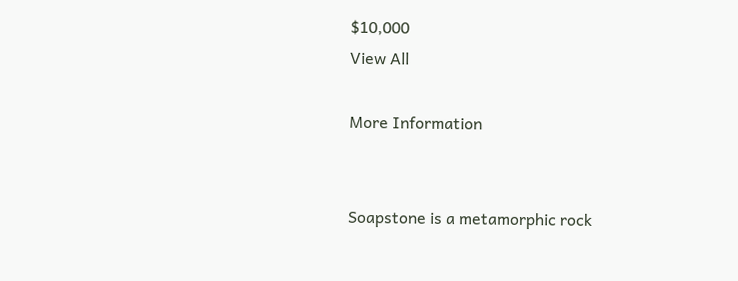$10,000
View All

More Information


Soapstone is a metamorphic rock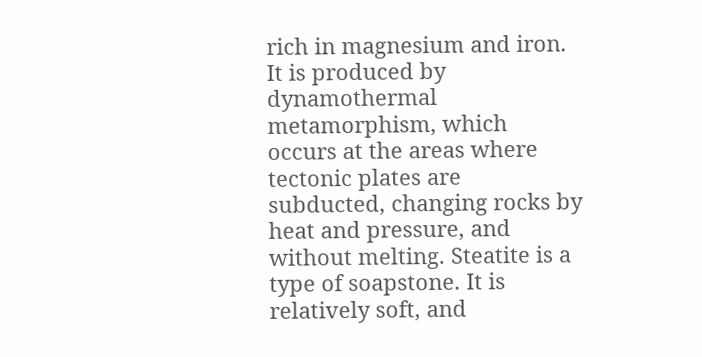rich in magnesium and iron. It is produced by dynamothermal metamorphism, which occurs at the areas where tectonic plates are subducted, changing rocks by heat and pressure, and without melting. Steatite is a type of soapstone. It is relatively soft, and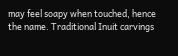may feel soapy when touched, hence the name. Traditional Inuit carvings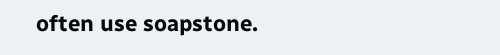often use soapstone.